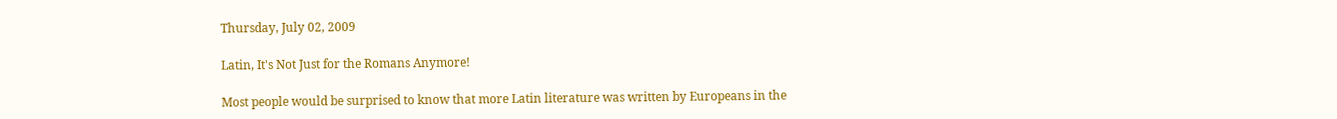Thursday, July 02, 2009

Latin, It's Not Just for the Romans Anymore!

Most people would be surprised to know that more Latin literature was written by Europeans in the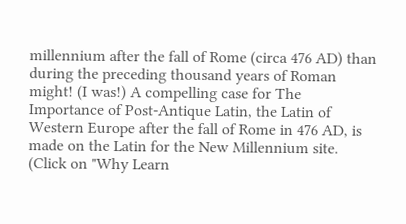millennium after the fall of Rome (circa 476 AD) than during the preceding thousand years of Roman might! (I was!) A compelling case for The Importance of Post-Antique Latin, the Latin of Western Europe after the fall of Rome in 476 AD, is made on the Latin for the New Millennium site. (Click on "Why Learn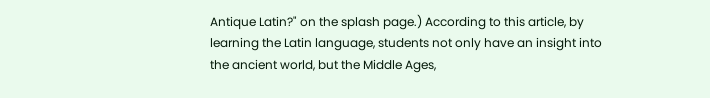Antique Latin?" on the splash page.) According to this article, by learning the Latin language, students not only have an insight into the ancient world, but the Middle Ages,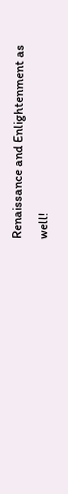Renaissance and Enlightenment as well!